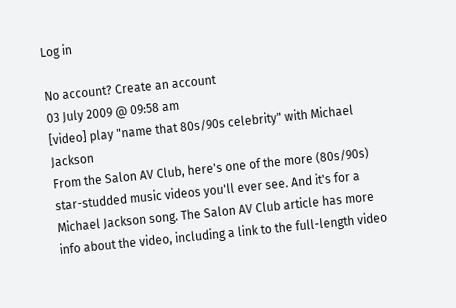Log in

No account? Create an account
03 July 2009 @ 09:58 am
[video] play "name that 80s/90s celebrity" with Michael Jackson
From the Salon AV Club, here's one of the more (80s/90s) star-studded music videos you'll ever see. And it's for a Michael Jackson song. The Salon AV Club article has more info about the video, including a link to the full-length video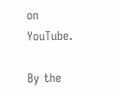on YouTube.

By the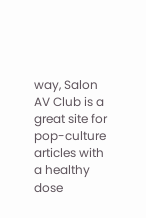way, Salon AV Club is a great site for pop-culture articles with a healthy dose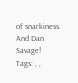of snarkiness. And Dan Savage!
Tags: , ,